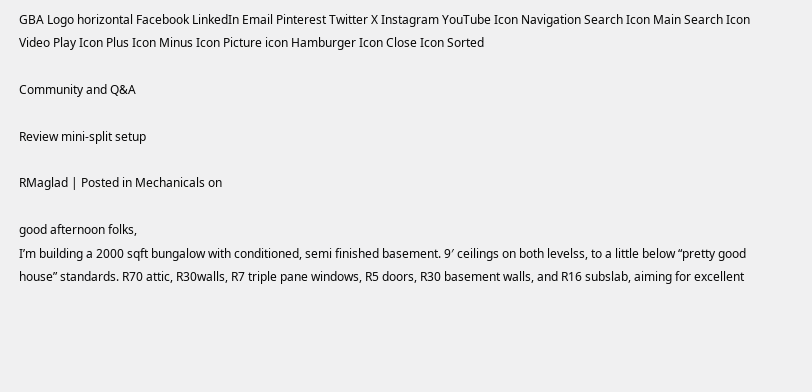GBA Logo horizontal Facebook LinkedIn Email Pinterest Twitter X Instagram YouTube Icon Navigation Search Icon Main Search Icon Video Play Icon Plus Icon Minus Icon Picture icon Hamburger Icon Close Icon Sorted

Community and Q&A

Review mini-split setup

RMaglad | Posted in Mechanicals on

good afternoon folks,
I’m building a 2000 sqft bungalow with conditioned, semi finished basement. 9′ ceilings on both levelss, to a little below “pretty good house” standards. R70 attic, R30walls, R7 triple pane windows, R5 doors, R30 basement walls, and R16 subslab, aiming for excellent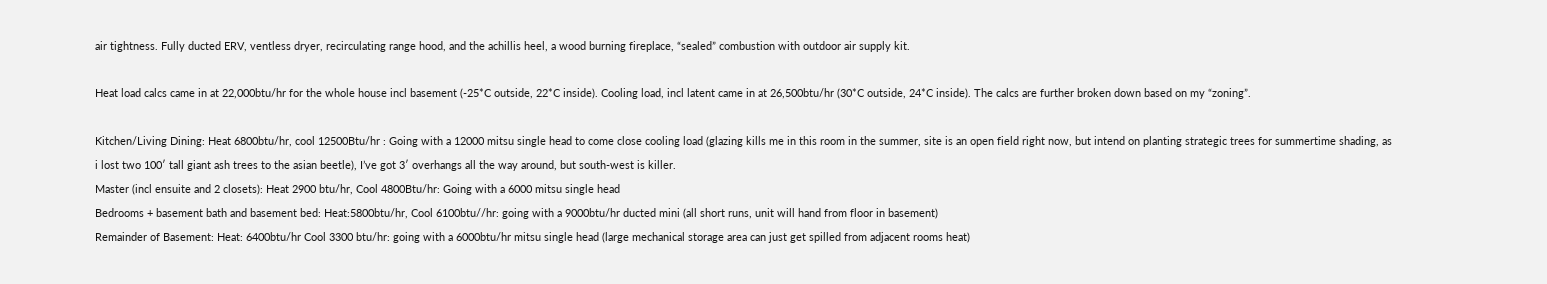air tightness. Fully ducted ERV, ventless dryer, recirculating range hood, and the achillis heel, a wood burning fireplace, “sealed” combustion with outdoor air supply kit.

Heat load calcs came in at 22,000btu/hr for the whole house incl basement (-25*C outside, 22*C inside). Cooling load, incl latent came in at 26,500btu/hr (30*C outside, 24*C inside). The calcs are further broken down based on my “zoning”.

Kitchen/Living Dining: Heat 6800btu/hr, cool 12500Btu/hr : Going with a 12000 mitsu single head to come close cooling load (glazing kills me in this room in the summer, site is an open field right now, but intend on planting strategic trees for summertime shading, as i lost two 100′ tall giant ash trees to the asian beetle), I’ve got 3′ overhangs all the way around, but south-west is killer.
Master (incl ensuite and 2 closets): Heat 2900 btu/hr, Cool 4800Btu/hr: Going with a 6000 mitsu single head
Bedrooms + basement bath and basement bed: Heat:5800btu/hr, Cool 6100btu//hr: going with a 9000btu/hr ducted mini (all short runs, unit will hand from floor in basement)
Remainder of Basement: Heat: 6400btu/hr Cool 3300 btu/hr: going with a 6000btu/hr mitsu single head (large mechanical storage area can just get spilled from adjacent rooms heat)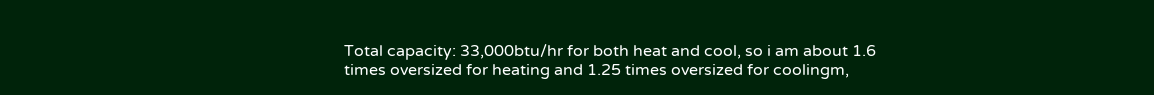Total capacity: 33,000btu/hr for both heat and cool, so i am about 1.6 times oversized for heating and 1.25 times oversized for coolingm,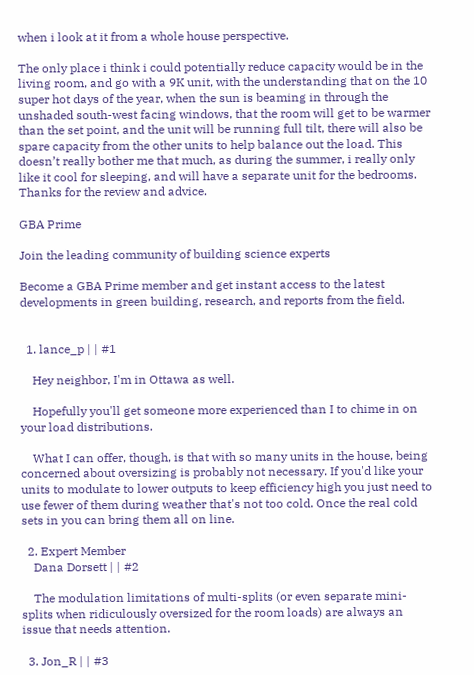when i look at it from a whole house perspective.

The only place i think i could potentially reduce capacity would be in the living room, and go with a 9K unit, with the understanding that on the 10 super hot days of the year, when the sun is beaming in through the unshaded south-west facing windows, that the room will get to be warmer than the set point, and the unit will be running full tilt, there will also be spare capacity from the other units to help balance out the load. This doesn’t really bother me that much, as during the summer, i really only like it cool for sleeping, and will have a separate unit for the bedrooms.
Thanks for the review and advice.

GBA Prime

Join the leading community of building science experts

Become a GBA Prime member and get instant access to the latest developments in green building, research, and reports from the field.


  1. lance_p | | #1

    Hey neighbor, I'm in Ottawa as well.

    Hopefully you'll get someone more experienced than I to chime in on your load distributions.

    What I can offer, though, is that with so many units in the house, being concerned about oversizing is probably not necessary. If you'd like your units to modulate to lower outputs to keep efficiency high you just need to use fewer of them during weather that's not too cold. Once the real cold sets in you can bring them all on line.

  2. Expert Member
    Dana Dorsett | | #2

    The modulation limitations of multi-splits (or even separate mini-splits when ridiculously oversized for the room loads) are always an issue that needs attention.

  3. Jon_R | | #3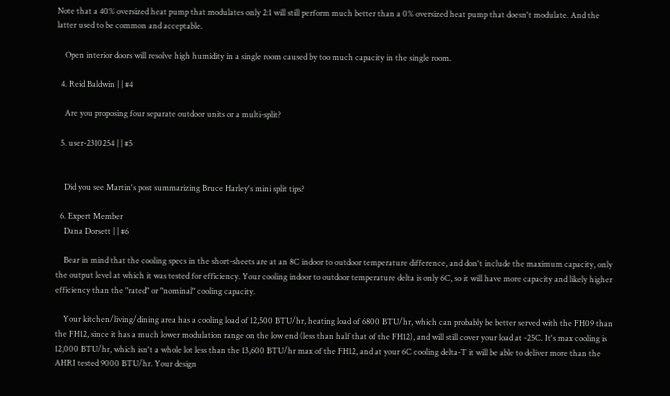Note that a 40% oversized heat pump that modulates only 2:1 will still perform much better than a 0% oversized heat pump that doesn't modulate. And the latter used to be common and acceptable.

    Open interior doors will resolve high humidity in a single room caused by too much capacity in the single room.

  4. Reid Baldwin | | #4

    Are you proposing four separate outdoor units or a multi-split?

  5. user-2310254 | | #5


    Did you see Martin's post summarizing Bruce Harley's mini split tips?

  6. Expert Member
    Dana Dorsett | | #6

    Bear in mind that the cooling specs in the short-sheets are at an 8C indoor to outdoor temperature difference, and don't include the maximum capacity, only the output level at which it was tested for efficiency. Your cooling indoor to outdoor temperature delta is only 6C, so it will have more capacity and likely higher efficiency than the "rated" or "nominal" cooling capacity.

    Your kitchen/living/dining area has a cooling load of 12,500 BTU/hr, heating load of 6800 BTU/hr, which can probably be better served with the FH09 than the FH12, since it has a much lower modulation range on the low end (less than half that of the FH12), and will still cover your load at -25C. It's max cooling is 12,000 BTU/hr, which isn't a whole lot less than the 13,600 BTU/hr max of the FH12, and at your 6C cooling delta-T it will be able to deliver more than the AHRI tested 9000 BTU/hr. Your design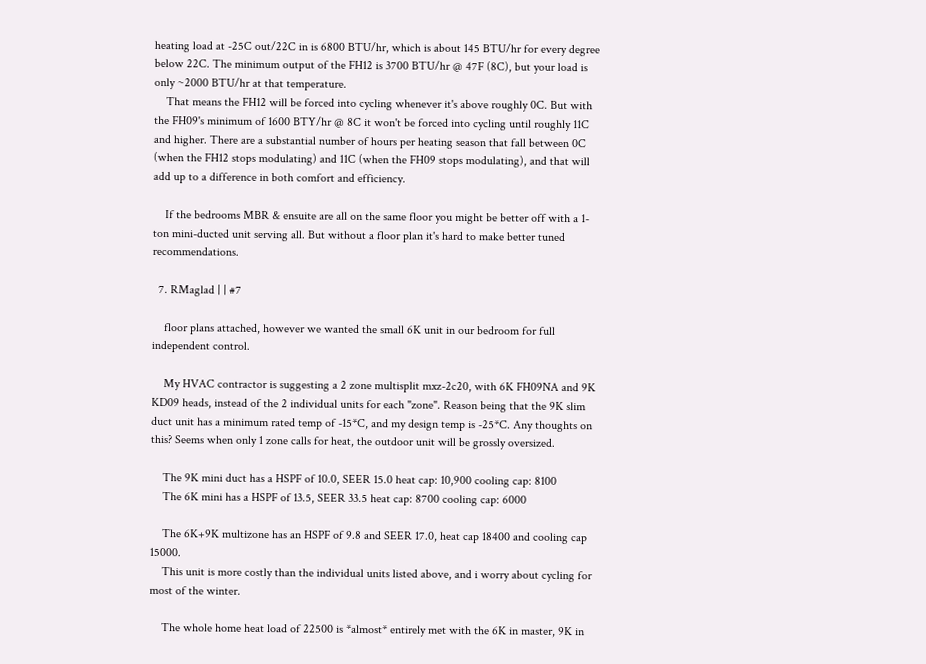heating load at -25C out/22C in is 6800 BTU/hr, which is about 145 BTU/hr for every degree below 22C. The minimum output of the FH12 is 3700 BTU/hr @ 47F (8C), but your load is only ~2000 BTU/hr at that temperature.
    That means the FH12 will be forced into cycling whenever it's above roughly 0C. But with the FH09's minimum of 1600 BTY/hr @ 8C it won't be forced into cycling until roughly 11C and higher. There are a substantial number of hours per heating season that fall between 0C (when the FH12 stops modulating) and 11C (when the FH09 stops modulating), and that will add up to a difference in both comfort and efficiency.

    If the bedrooms MBR & ensuite are all on the same floor you might be better off with a 1-ton mini-ducted unit serving all. But without a floor plan it's hard to make better tuned recommendations.

  7. RMaglad | | #7

    floor plans attached, however we wanted the small 6K unit in our bedroom for full independent control.

    My HVAC contractor is suggesting a 2 zone multisplit mxz-2c20, with 6K FH09NA and 9K KD09 heads, instead of the 2 individual units for each "zone". Reason being that the 9K slim duct unit has a minimum rated temp of -15*C, and my design temp is -25*C. Any thoughts on this? Seems when only 1 zone calls for heat, the outdoor unit will be grossly oversized.

    The 9K mini duct has a HSPF of 10.0, SEER 15.0 heat cap: 10,900 cooling cap: 8100
    The 6K mini has a HSPF of 13.5, SEER 33.5 heat cap: 8700 cooling cap: 6000

    The 6K+9K multizone has an HSPF of 9.8 and SEER 17.0, heat cap 18400 and cooling cap 15000.
    This unit is more costly than the individual units listed above, and i worry about cycling for most of the winter.

    The whole home heat load of 22500 is *almost* entirely met with the 6K in master, 9K in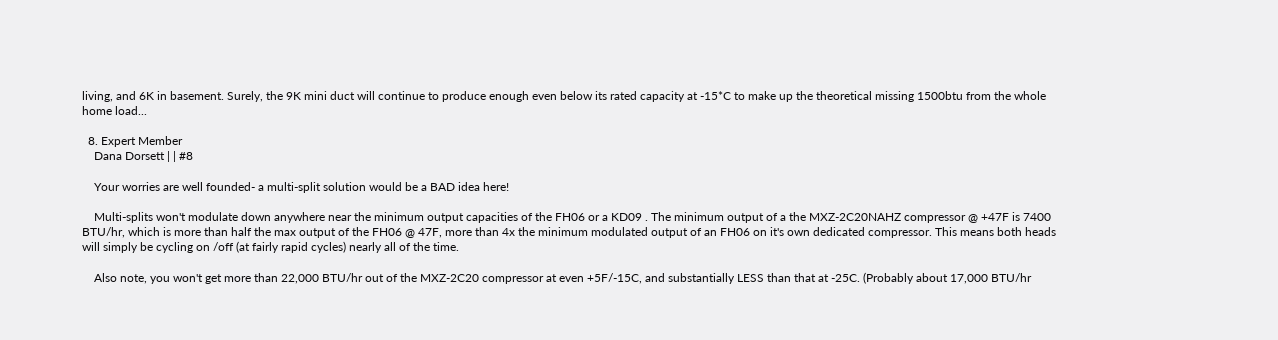living, and 6K in basement. Surely, the 9K mini duct will continue to produce enough even below its rated capacity at -15*C to make up the theoretical missing 1500btu from the whole home load...

  8. Expert Member
    Dana Dorsett | | #8

    Your worries are well founded- a multi-split solution would be a BAD idea here!

    Multi-splits won't modulate down anywhere near the minimum output capacities of the FH06 or a KD09 . The minimum output of a the MXZ-2C20NAHZ compressor @ +47F is 7400 BTU/hr, which is more than half the max output of the FH06 @ 47F, more than 4x the minimum modulated output of an FH06 on it's own dedicated compressor. This means both heads will simply be cycling on /off (at fairly rapid cycles) nearly all of the time.

    Also note, you won't get more than 22,000 BTU/hr out of the MXZ-2C20 compressor at even +5F/-15C, and substantially LESS than that at -25C. (Probably about 17,000 BTU/hr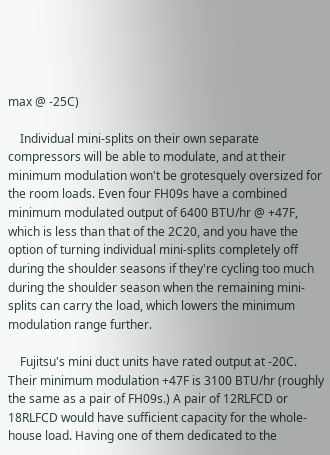max @ -25C)

    Individual mini-splits on their own separate compressors will be able to modulate, and at their minimum modulation won't be grotesquely oversized for the room loads. Even four FH09s have a combined minimum modulated output of 6400 BTU/hr @ +47F, which is less than that of the 2C20, and you have the option of turning individual mini-splits completely off during the shoulder seasons if they're cycling too much during the shoulder season when the remaining mini-splits can carry the load, which lowers the minimum modulation range further.

    Fujitsu's mini duct units have rated output at -20C. Their minimum modulation +47F is 3100 BTU/hr (roughly the same as a pair of FH09s.) A pair of 12RLFCD or 18RLFCD would have sufficient capacity for the whole-house load. Having one of them dedicated to the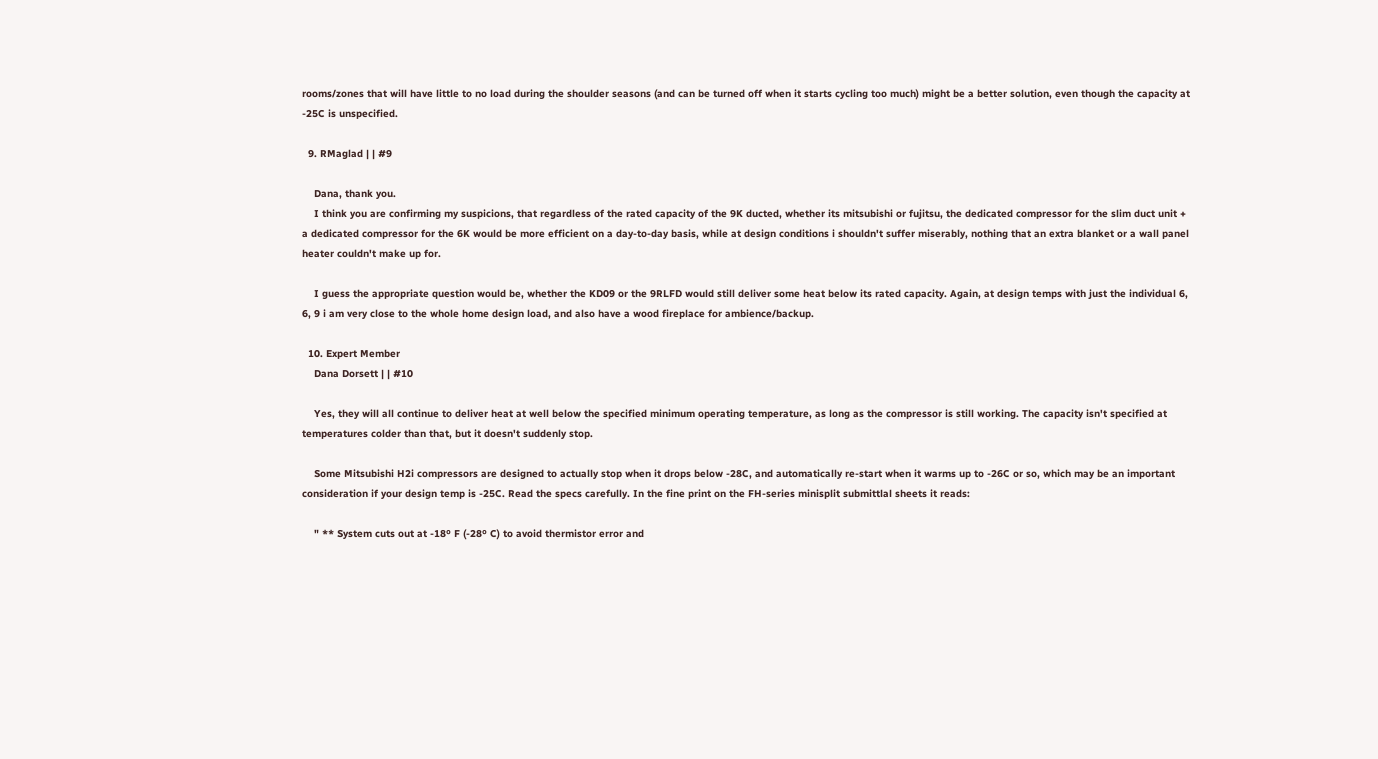rooms/zones that will have little to no load during the shoulder seasons (and can be turned off when it starts cycling too much) might be a better solution, even though the capacity at -25C is unspecified.

  9. RMaglad | | #9

    Dana, thank you.
    I think you are confirming my suspicions, that regardless of the rated capacity of the 9K ducted, whether its mitsubishi or fujitsu, the dedicated compressor for the slim duct unit + a dedicated compressor for the 6K would be more efficient on a day-to-day basis, while at design conditions i shouldn't suffer miserably, nothing that an extra blanket or a wall panel heater couldn't make up for.

    I guess the appropriate question would be, whether the KD09 or the 9RLFD would still deliver some heat below its rated capacity. Again, at design temps with just the individual 6, 6, 9 i am very close to the whole home design load, and also have a wood fireplace for ambience/backup.

  10. Expert Member
    Dana Dorsett | | #10

    Yes, they will all continue to deliver heat at well below the specified minimum operating temperature, as long as the compressor is still working. The capacity isn't specified at temperatures colder than that, but it doesn't suddenly stop.

    Some Mitsubishi H2i compressors are designed to actually stop when it drops below -28C, and automatically re-start when it warms up to -26C or so, which may be an important consideration if your design temp is -25C. Read the specs carefully. In the fine print on the FH-series minisplit submittlal sheets it reads:

    " ** System cuts out at -18º F (-28º C) to avoid thermistor error and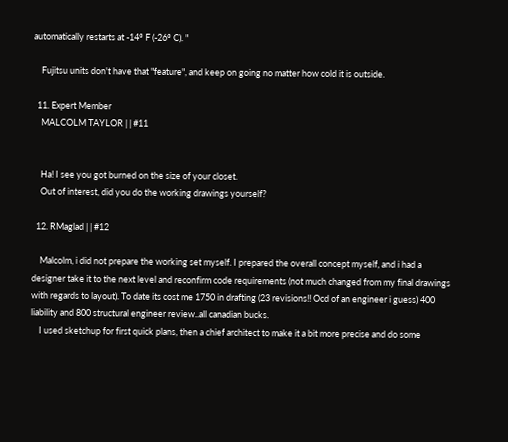automatically restarts at -14º F (-26º C). "

    Fujitsu units don't have that "feature", and keep on going no matter how cold it is outside.

  11. Expert Member
    MALCOLM TAYLOR | | #11


    Ha! I see you got burned on the size of your closet.
    Out of interest, did you do the working drawings yourself?

  12. RMaglad | | #12

    Malcolm, i did not prepare the working set myself. I prepared the overall concept myself, and i had a designer take it to the next level and reconfirm code requirements (not much changed from my final drawings with regards to layout). To date its cost me 1750 in drafting (23 revisions!! Ocd of an engineer i guess) 400 liability and 800 structural engineer review..all canadian bucks.
    I used sketchup for first quick plans, then a chief architect to make it a bit more precise and do some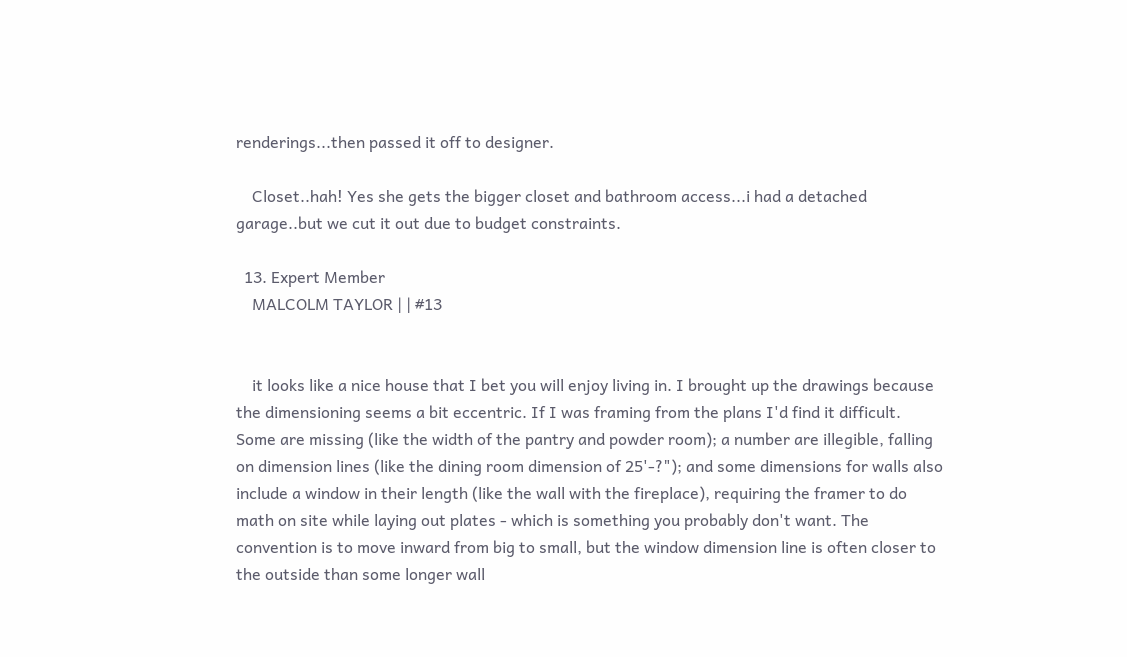renderings...then passed it off to designer.

    Closet..hah! Yes she gets the bigger closet and bathroom access...i had a detached garage..but we cut it out due to budget constraints.

  13. Expert Member
    MALCOLM TAYLOR | | #13


    it looks like a nice house that I bet you will enjoy living in. I brought up the drawings because the dimensioning seems a bit eccentric. If I was framing from the plans I'd find it difficult. Some are missing (like the width of the pantry and powder room); a number are illegible, falling on dimension lines (like the dining room dimension of 25'-?"); and some dimensions for walls also include a window in their length (like the wall with the fireplace), requiring the framer to do math on site while laying out plates - which is something you probably don't want. The convention is to move inward from big to small, but the window dimension line is often closer to the outside than some longer wall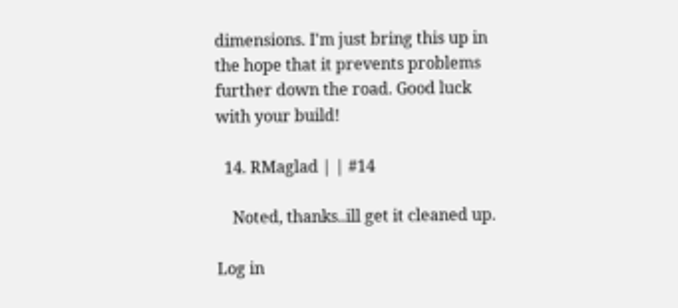dimensions. I'm just bring this up in the hope that it prevents problems further down the road. Good luck with your build!

  14. RMaglad | | #14

    Noted, thanks..ill get it cleaned up.

Log in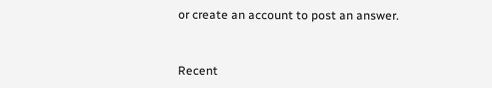or create an account to post an answer.


Recent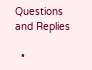Questions and Replies

  •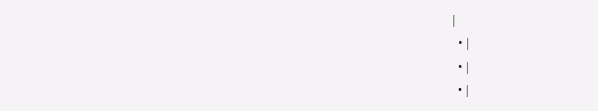|
  • |
  • |
  • |